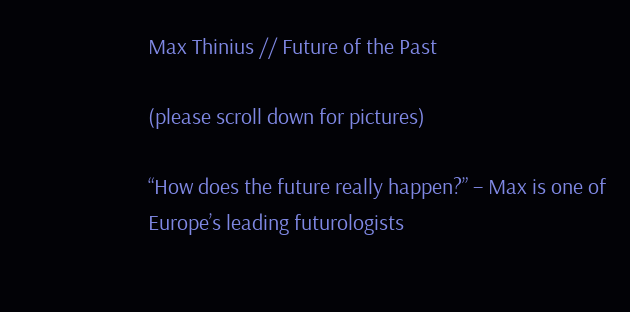Max Thinius // Future of the Past

(please scroll down for pictures)

“How does the future really happen?” – Max is one of Europe’s leading futurologists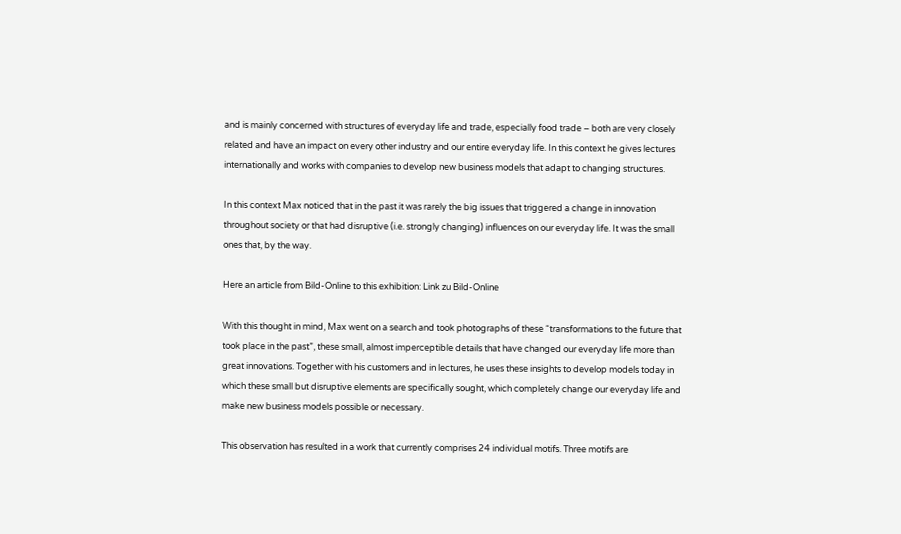and is mainly concerned with structures of everyday life and trade, especially food trade – both are very closely related and have an impact on every other industry and our entire everyday life. In this context he gives lectures internationally and works with companies to develop new business models that adapt to changing structures.

In this context Max noticed that in the past it was rarely the big issues that triggered a change in innovation throughout society or that had disruptive (i.e. strongly changing) influences on our everyday life. It was the small ones that, by the way.

Here an article from Bild-Online to this exhibition: Link zu Bild-Online

With this thought in mind, Max went on a search and took photographs of these “transformations to the future that took place in the past”, these small, almost imperceptible details that have changed our everyday life more than great innovations. Together with his customers and in lectures, he uses these insights to develop models today in which these small but disruptive elements are specifically sought, which completely change our everyday life and make new business models possible or necessary.

This observation has resulted in a work that currently comprises 24 individual motifs. Three motifs are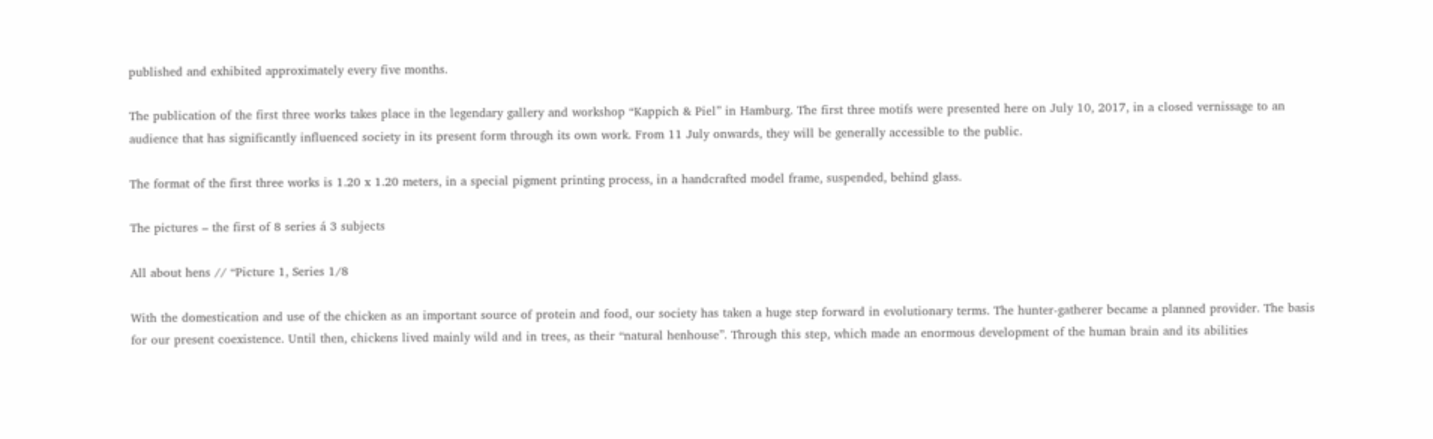published and exhibited approximately every five months.

The publication of the first three works takes place in the legendary gallery and workshop “Kappich & Piel” in Hamburg. The first three motifs were presented here on July 10, 2017, in a closed vernissage to an audience that has significantly influenced society in its present form through its own work. From 11 July onwards, they will be generally accessible to the public.

The format of the first three works is 1.20 x 1.20 meters, in a special pigment printing process, in a handcrafted model frame, suspended, behind glass.

The pictures – the first of 8 series á 3 subjects

All about hens // “Picture 1, Series 1/8

With the domestication and use of the chicken as an important source of protein and food, our society has taken a huge step forward in evolutionary terms. The hunter-gatherer became a planned provider. The basis for our present coexistence. Until then, chickens lived mainly wild and in trees, as their “natural henhouse”. Through this step, which made an enormous development of the human brain and its abilities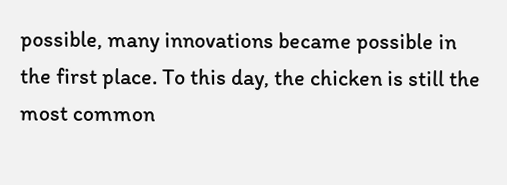possible, many innovations became possible in the first place. To this day, the chicken is still the most common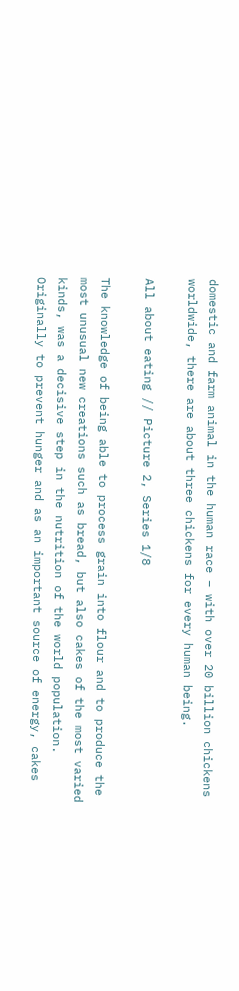domestic and farm animal in the human race – with over 20 billion chickens worldwide, there are about three chickens for every human being.

All about eating // Picture 2, Series 1/8

The knowledge of being able to process grain into flour and to produce the most unusual new creations such as bread, but also cakes of the most varied kinds, was a decisive step in the nutrition of the world population. Originally to prevent hunger and as an important source of energy, cakes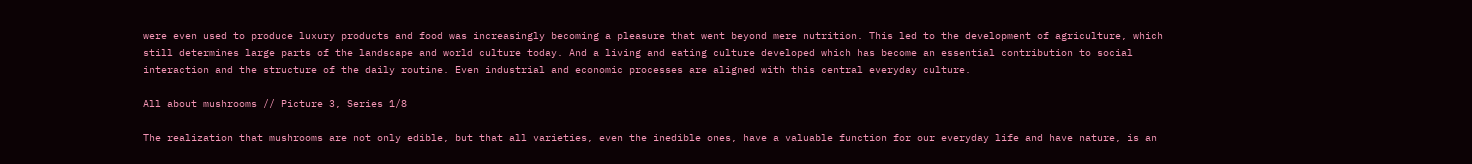were even used to produce luxury products and food was increasingly becoming a pleasure that went beyond mere nutrition. This led to the development of agriculture, which still determines large parts of the landscape and world culture today. And a living and eating culture developed which has become an essential contribution to social interaction and the structure of the daily routine. Even industrial and economic processes are aligned with this central everyday culture.

All about mushrooms // Picture 3, Series 1/8

The realization that mushrooms are not only edible, but that all varieties, even the inedible ones, have a valuable function for our everyday life and have nature, is an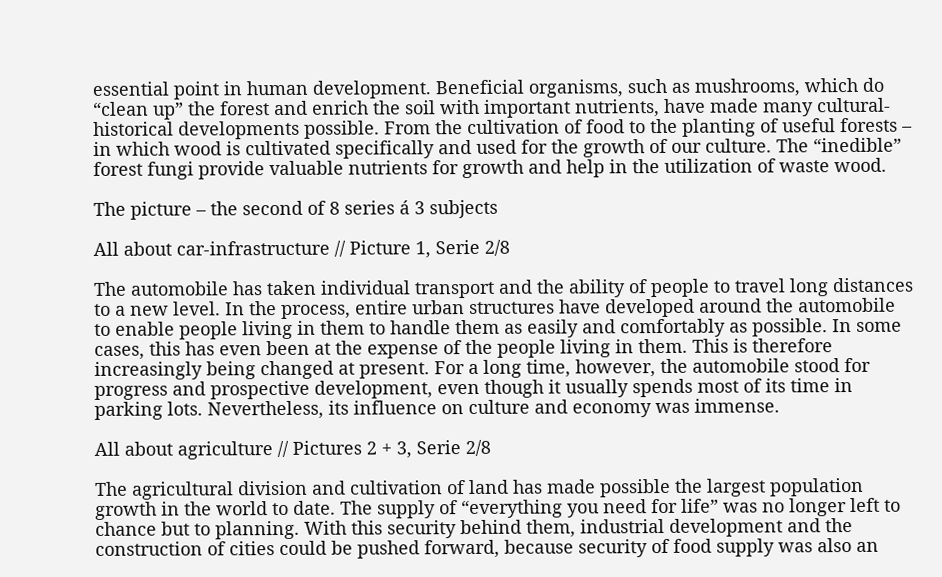essential point in human development. Beneficial organisms, such as mushrooms, which do “clean up” the forest and enrich the soil with important nutrients, have made many cultural-historical developments possible. From the cultivation of food to the planting of useful forests – in which wood is cultivated specifically and used for the growth of our culture. The “inedible” forest fungi provide valuable nutrients for growth and help in the utilization of waste wood.

The picture – the second of 8 series á 3 subjects

All about car-infrastructure // Picture 1, Serie 2/8

The automobile has taken individual transport and the ability of people to travel long distances to a new level. In the process, entire urban structures have developed around the automobile to enable people living in them to handle them as easily and comfortably as possible. In some cases, this has even been at the expense of the people living in them. This is therefore increasingly being changed at present. For a long time, however, the automobile stood for progress and prospective development, even though it usually spends most of its time in parking lots. Nevertheless, its influence on culture and economy was immense.

All about agriculture // Pictures 2 + 3, Serie 2/8

The agricultural division and cultivation of land has made possible the largest population growth in the world to date. The supply of “everything you need for life” was no longer left to chance but to planning. With this security behind them, industrial development and the construction of cities could be pushed forward, because security of food supply was also an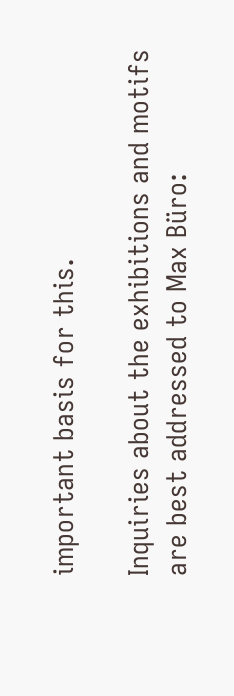important basis for this.

Inquiries about the exhibitions and motifs are best addressed to Max Büro: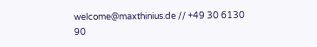welcome@maxthinius.de // +49 30 6130 90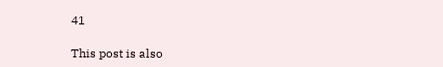41

This post is also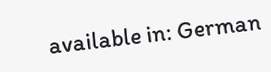available in: German